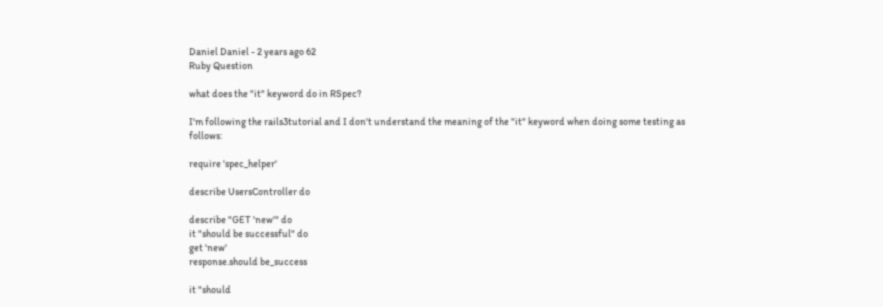Daniel Daniel - 2 years ago 62
Ruby Question

what does the "it" keyword do in RSpec?

I'm following the rails3tutorial and I don't understand the meaning of the "it" keyword when doing some testing as follows:

require 'spec_helper'

describe UsersController do

describe "GET 'new'" do
it "should be successful" do
get 'new'
response.should be_success

it "should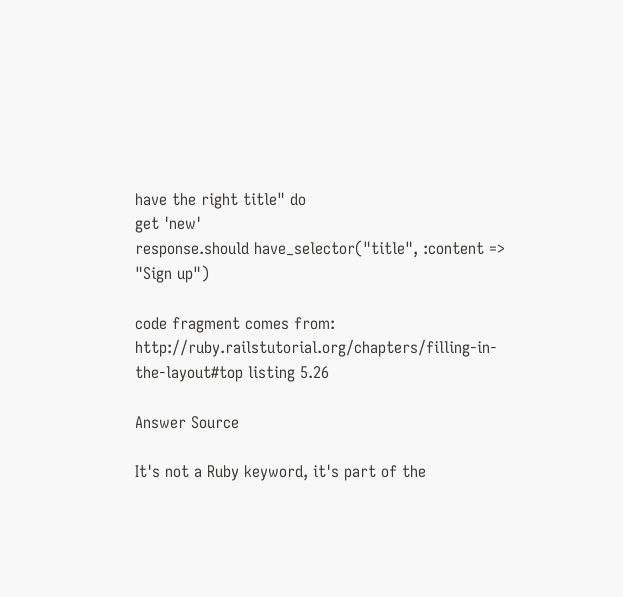have the right title" do
get 'new'
response.should have_selector("title", :content => "Sign up")

code fragment comes from: http://ruby.railstutorial.org/chapters/filling-in-the-layout#top listing 5.26

Answer Source

It's not a Ruby keyword, it's part of the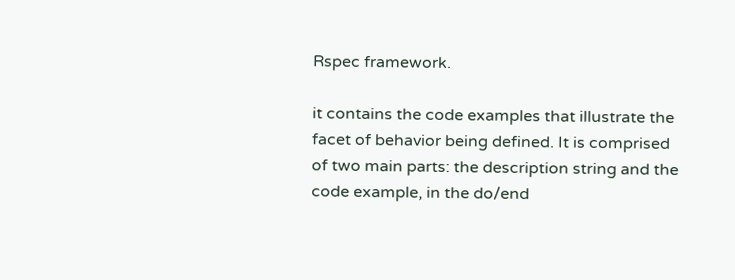Rspec framework.

it contains the code examples that illustrate the facet of behavior being defined. It is comprised of two main parts: the description string and the code example, in the do/end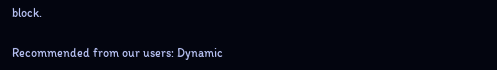block.

Recommended from our users: Dynamic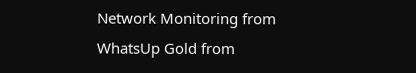Network Monitoring from WhatsUp Gold from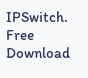IPSwitch. Free Download